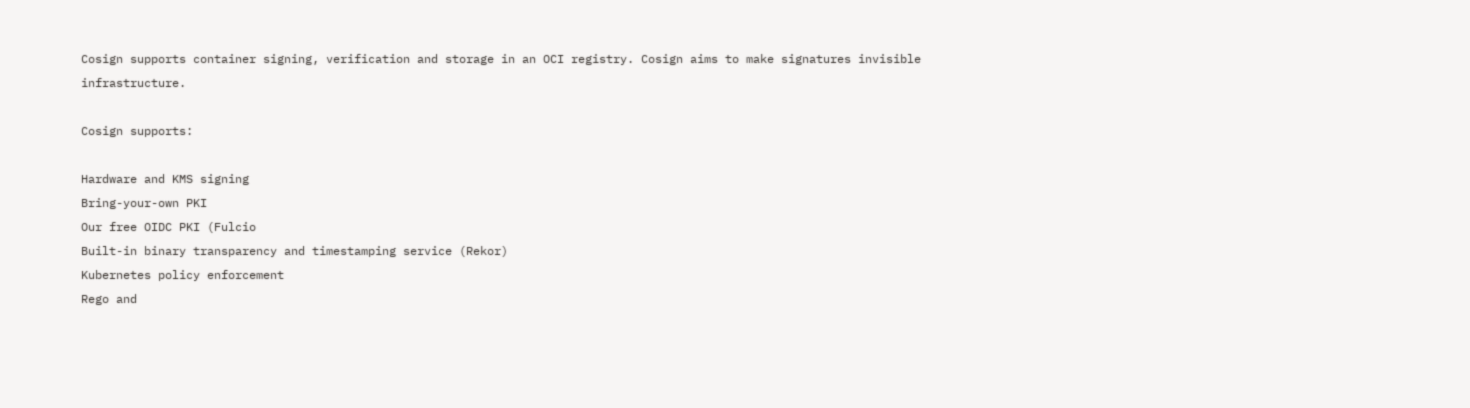Cosign supports container signing, verification and storage in an OCI registry. Cosign aims to make signatures invisible infrastructure.

Cosign supports:

Hardware and KMS signing
Bring-your-own PKI
Our free OIDC PKI (Fulcio
Built-in binary transparency and timestamping service (Rekor)
Kubernetes policy enforcement
Rego and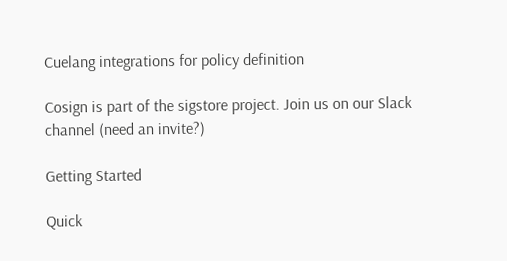Cuelang integrations for policy definition

Cosign is part of the sigstore project. Join us on our Slack channel (need an invite?)

Getting Started

Quick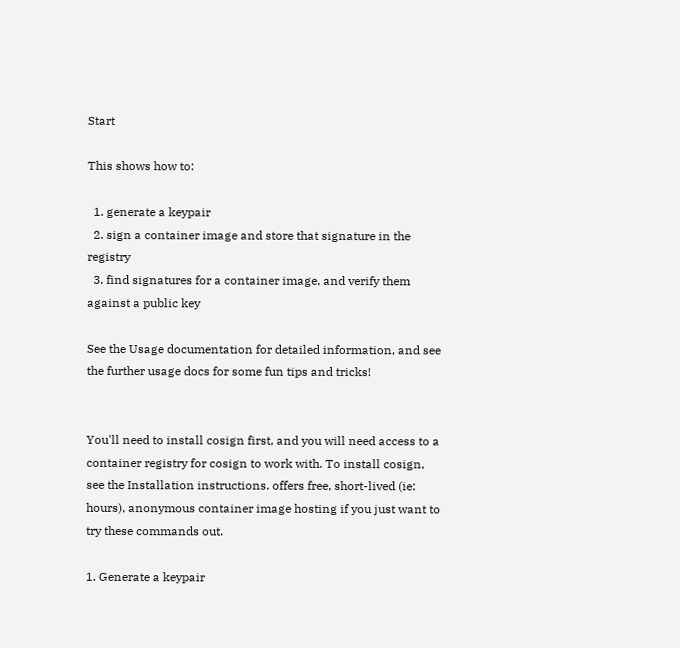Start

This shows how to:

  1. generate a keypair
  2. sign a container image and store that signature in the registry
  3. find signatures for a container image, and verify them against a public key

See the Usage documentation for detailed information, and see the further usage docs for some fun tips and tricks!


You'll need to install cosign first, and you will need access to a container registry for cosign to work with. To install cosign, see the Installation instructions. offers free, short-lived (ie: hours), anonymous container image hosting if you just want to try these commands out.

1. Generate a keypair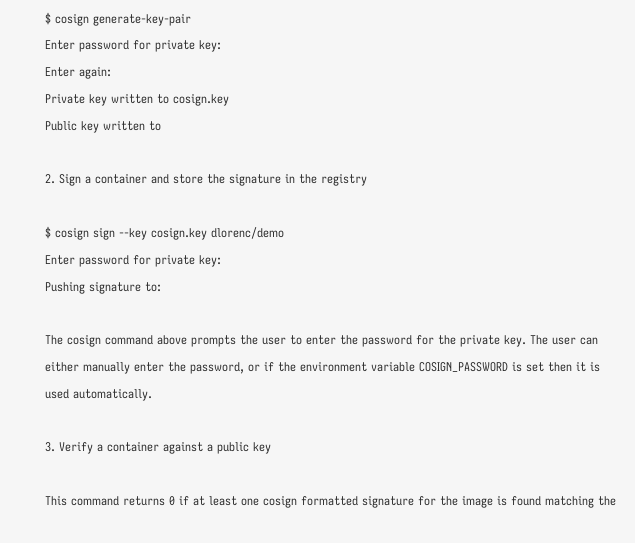$ cosign generate-key-pair
Enter password for private key:
Enter again:
Private key written to cosign.key
Public key written to

2. Sign a container and store the signature in the registry

$ cosign sign --key cosign.key dlorenc/demo
Enter password for private key:
Pushing signature to:

The cosign command above prompts the user to enter the password for the private key. The user can either manually enter the password, or if the environment variable COSIGN_PASSWORD is set then it is used automatically.

3. Verify a container against a public key

This command returns 0 if at least one cosign formatted signature for the image is found matching the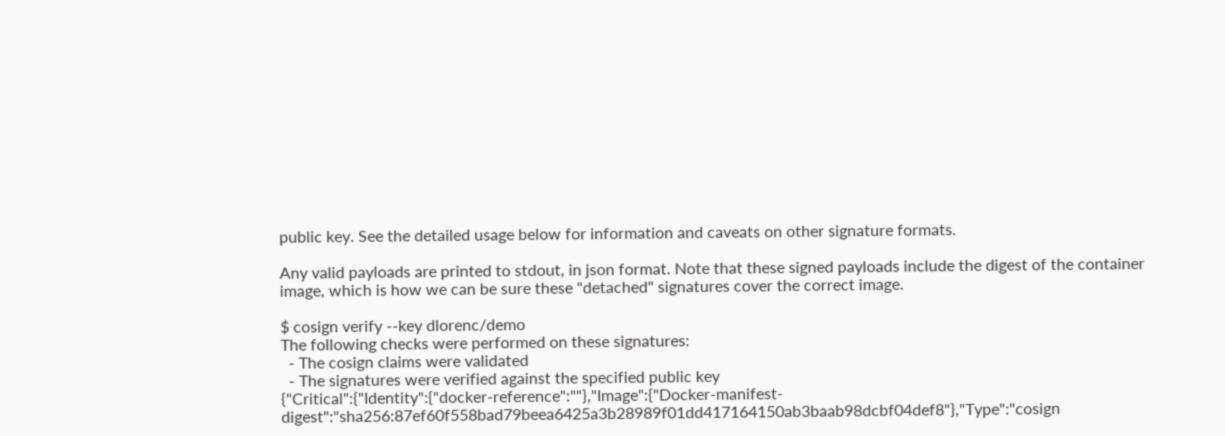public key. See the detailed usage below for information and caveats on other signature formats.

Any valid payloads are printed to stdout, in json format. Note that these signed payloads include the digest of the container image, which is how we can be sure these "detached" signatures cover the correct image.

$ cosign verify --key dlorenc/demo
The following checks were performed on these signatures:
  - The cosign claims were validated
  - The signatures were verified against the specified public key
{"Critical":{"Identity":{"docker-reference":""},"Image":{"Docker-manifest-digest":"sha256:87ef60f558bad79beea6425a3b28989f01dd417164150ab3baab98dcbf04def8"},"Type":"cosign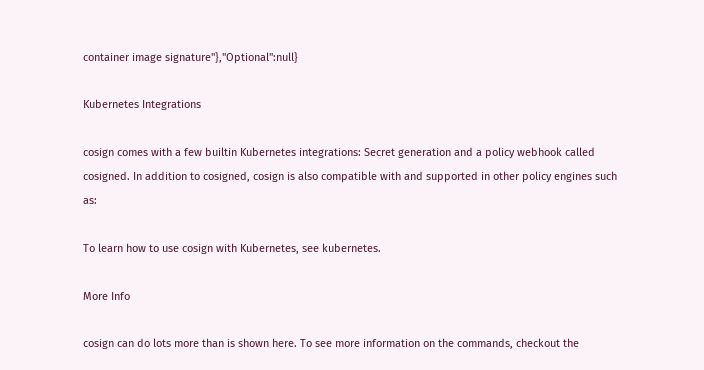container image signature"},"Optional":null}

Kubernetes Integrations

cosign comes with a few builtin Kubernetes integrations: Secret generation and a policy webhook called cosigned. In addition to cosigned, cosign is also compatible with and supported in other policy engines such as:

To learn how to use cosign with Kubernetes, see kubernetes.

More Info

cosign can do lots more than is shown here. To see more information on the commands, checkout the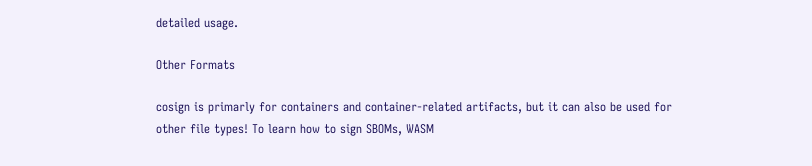detailed usage.

Other Formats

cosign is primarly for containers and container-related artifacts, but it can also be used for other file types! To learn how to sign SBOMs, WASM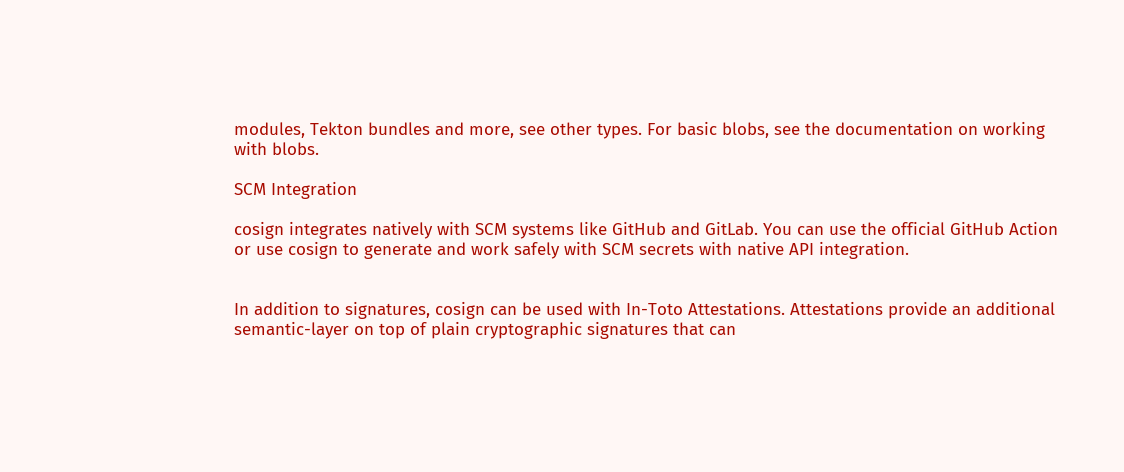modules, Tekton bundles and more, see other types. For basic blobs, see the documentation on working with blobs.

SCM Integration

cosign integrates natively with SCM systems like GitHub and GitLab. You can use the official GitHub Action or use cosign to generate and work safely with SCM secrets with native API integration.


In addition to signatures, cosign can be used with In-Toto Attestations. Attestations provide an additional semantic-layer on top of plain cryptographic signatures that can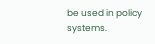be used in policy systems.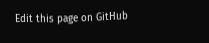Edit this page on GitHub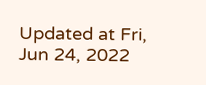Updated at Fri, Jun 24, 2022